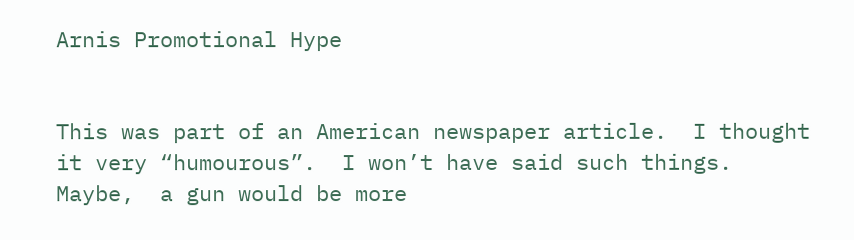Arnis Promotional Hype


This was part of an American newspaper article.  I thought it very “humourous”.  I won’t have said such things.  Maybe,  a gun would be more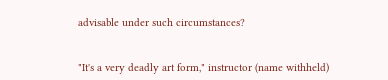advisable under such circumstances?


"It's a very deadly art form," instructor (name withheld)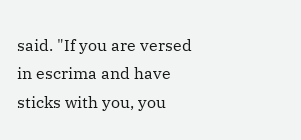said. "If you are versed in escrima and have sticks with you, you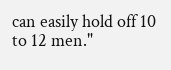can easily hold off 10 to 12 men."